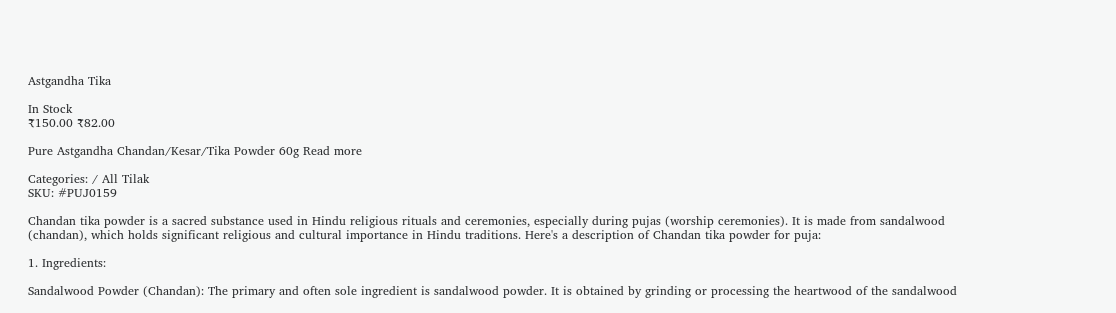Astgandha Tika

In Stock
₹150.00 ₹82.00

Pure Astgandha Chandan/Kesar/Tika Powder 60g Read more

Categories: / All Tilak
SKU: #PUJ0159

Chandan tika powder is a sacred substance used in Hindu religious rituals and ceremonies, especially during pujas (worship ceremonies). It is made from sandalwood (chandan), which holds significant religious and cultural importance in Hindu traditions. Here's a description of Chandan tika powder for puja:

1. Ingredients:

Sandalwood Powder (Chandan): The primary and often sole ingredient is sandalwood powder. It is obtained by grinding or processing the heartwood of the sandalwood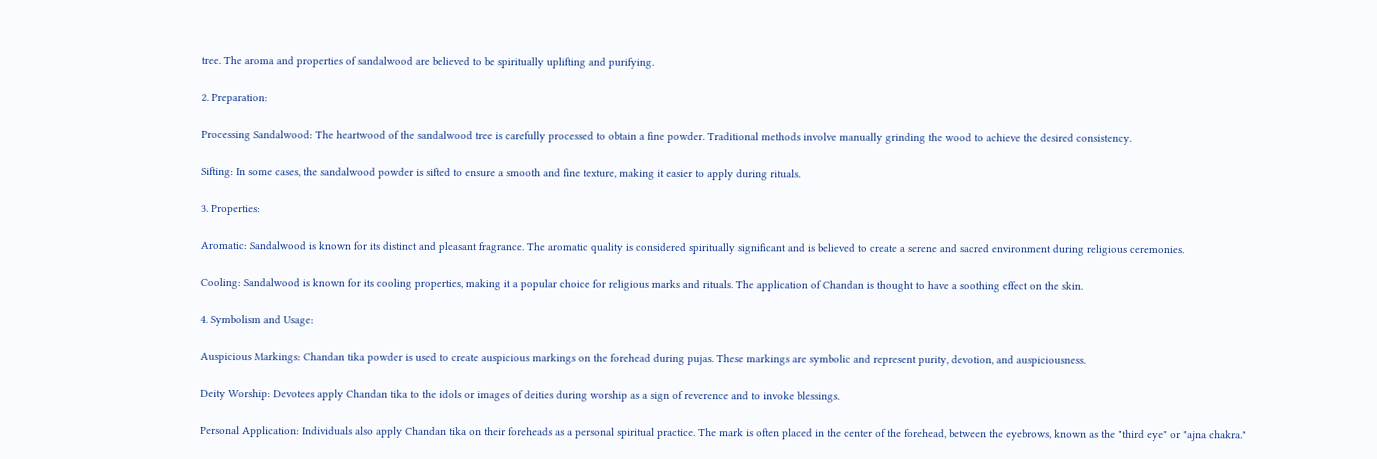tree. The aroma and properties of sandalwood are believed to be spiritually uplifting and purifying.

2. Preparation:

Processing Sandalwood: The heartwood of the sandalwood tree is carefully processed to obtain a fine powder. Traditional methods involve manually grinding the wood to achieve the desired consistency.

Sifting: In some cases, the sandalwood powder is sifted to ensure a smooth and fine texture, making it easier to apply during rituals.

3. Properties:

Aromatic: Sandalwood is known for its distinct and pleasant fragrance. The aromatic quality is considered spiritually significant and is believed to create a serene and sacred environment during religious ceremonies.

Cooling: Sandalwood is known for its cooling properties, making it a popular choice for religious marks and rituals. The application of Chandan is thought to have a soothing effect on the skin.

4. Symbolism and Usage:

Auspicious Markings: Chandan tika powder is used to create auspicious markings on the forehead during pujas. These markings are symbolic and represent purity, devotion, and auspiciousness.

Deity Worship: Devotees apply Chandan tika to the idols or images of deities during worship as a sign of reverence and to invoke blessings.

Personal Application: Individuals also apply Chandan tika on their foreheads as a personal spiritual practice. The mark is often placed in the center of the forehead, between the eyebrows, known as the "third eye" or "ajna chakra."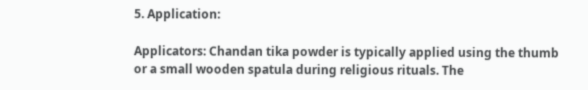5. Application:

Applicators: Chandan tika powder is typically applied using the thumb or a small wooden spatula during religious rituals. The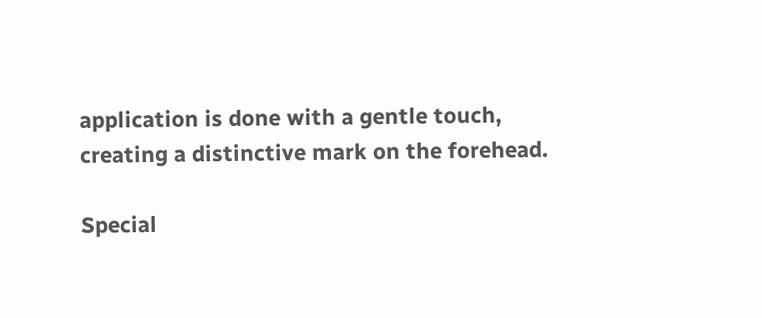application is done with a gentle touch, creating a distinctive mark on the forehead.

Special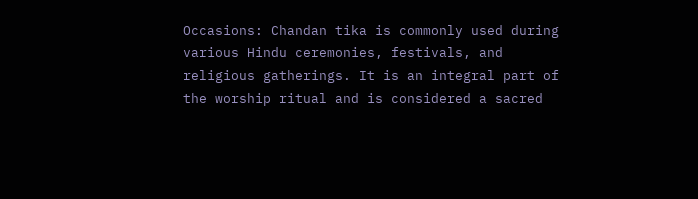Occasions: Chandan tika is commonly used during various Hindu ceremonies, festivals, and religious gatherings. It is an integral part of the worship ritual and is considered a sacred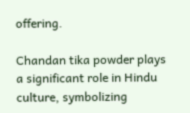offering.

Chandan tika powder plays a significant role in Hindu culture, symbolizing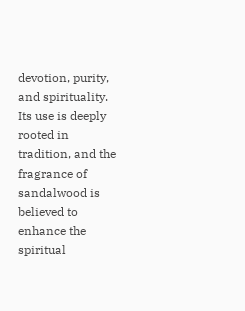devotion, purity, and spirituality. Its use is deeply rooted in tradition, and the fragrance of sandalwood is believed to enhance the spiritual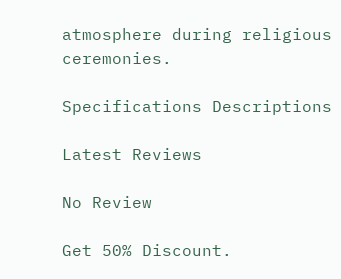atmosphere during religious ceremonies.

Specifications Descriptions

Latest Reviews

No Review

Get 50% Discount.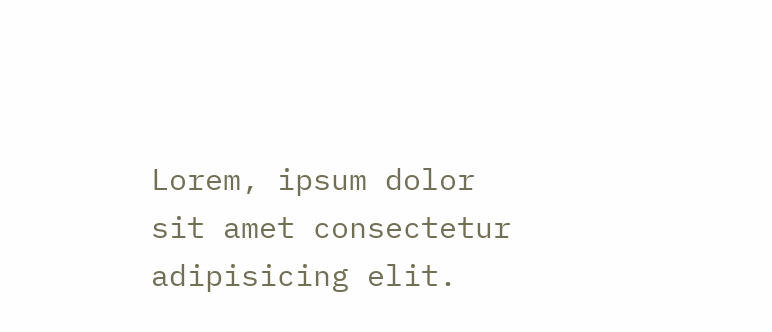Lorem, ipsum dolor sit amet consectetur adipisicing elit.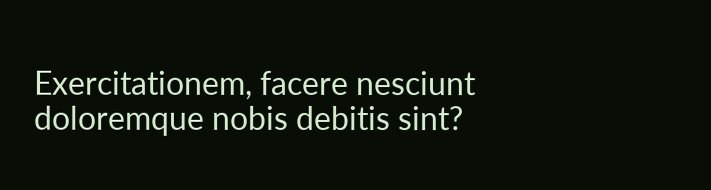Exercitationem, facere nesciunt doloremque nobis debitis sint?